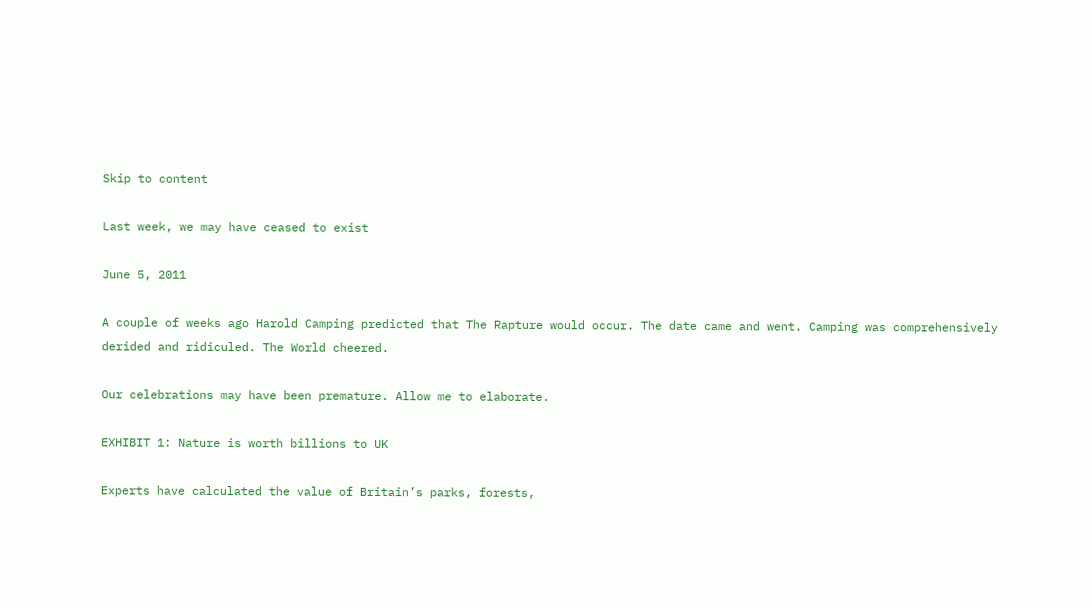Skip to content

Last week, we may have ceased to exist

June 5, 2011

A couple of weeks ago Harold Camping predicted that The Rapture would occur. The date came and went. Camping was comprehensively derided and ridiculed. The World cheered.

Our celebrations may have been premature. Allow me to elaborate.

EXHIBIT 1: Nature is worth billions to UK

Experts have calculated the value of Britain’s parks, forests,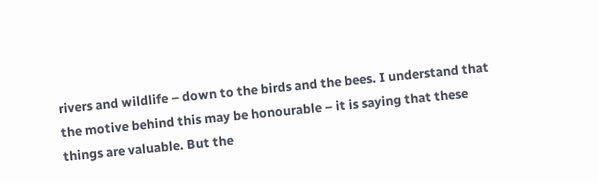rivers and wildlife – down to the birds and the bees. I understand that the motive behind this may be honourable – it is saying that these things are valuable. But the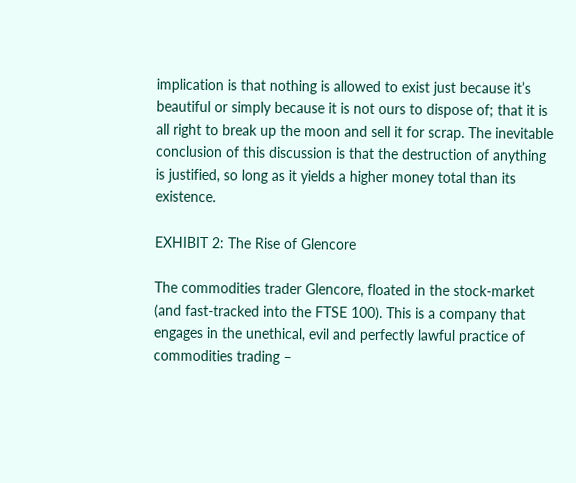implication is that nothing is allowed to exist just because it’s beautiful or simply because it is not ours to dispose of; that it is all right to break up the moon and sell it for scrap. The inevitable conclusion of this discussion is that the destruction of anything is justified, so long as it yields a higher money total than its existence.

EXHIBIT 2: The Rise of Glencore

The commodities trader Glencore, floated in the stock-market (and fast-tracked into the FTSE 100). This is a company that engages in the unethical, evil and perfectly lawful practice of commodities trading –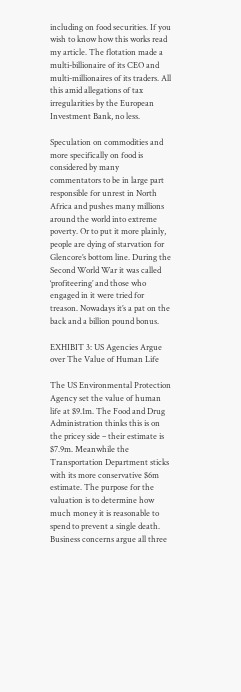including on food securities. If you wish to know how this works read my article. The flotation made a multi-billionaire of its CEO and multi-millionaires of its traders. All this amid allegations of tax irregularities by the European Investment Bank, no less.

Speculation on commodities and more specifically on food is considered by many commentators to be in large part responsible for unrest in North Africa and pushes many millions around the world into extreme poverty. Or to put it more plainly, people are dying of starvation for Glencore’s bottom line. During the Second World War it was called ‘profiteering’ and those who engaged in it were tried for treason. Nowadays it’s a pat on the back and a billion pound bonus.

EXHIBIT 3: US Agencies Argue over The Value of Human Life

The US Environmental Protection Agency set the value of human life at $9.1m. The Food and Drug Administration thinks this is on the pricey side – their estimate is $7.9m. Meanwhile the Transportation Department sticks with its more conservative $6m estimate. The purpose for the valuation is to determine how much money it is reasonable to spend to prevent a single death. Business concerns argue all three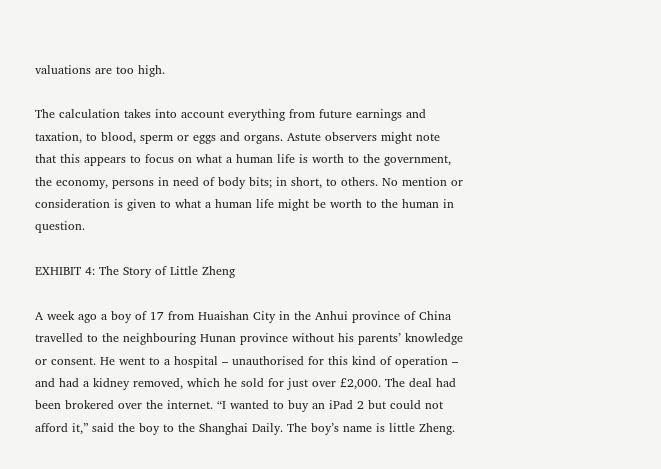valuations are too high.

The calculation takes into account everything from future earnings and taxation, to blood, sperm or eggs and organs. Astute observers might note that this appears to focus on what a human life is worth to the government, the economy, persons in need of body bits; in short, to others. No mention or consideration is given to what a human life might be worth to the human in question.

EXHIBIT 4: The Story of Little Zheng

A week ago a boy of 17 from Huaishan City in the Anhui province of China travelled to the neighbouring Hunan province without his parents’ knowledge or consent. He went to a hospital – unauthorised for this kind of operation – and had a kidney removed, which he sold for just over £2,000. The deal had been brokered over the internet. “I wanted to buy an iPad 2 but could not afford it,” said the boy to the Shanghai Daily. The boy’s name is little Zheng.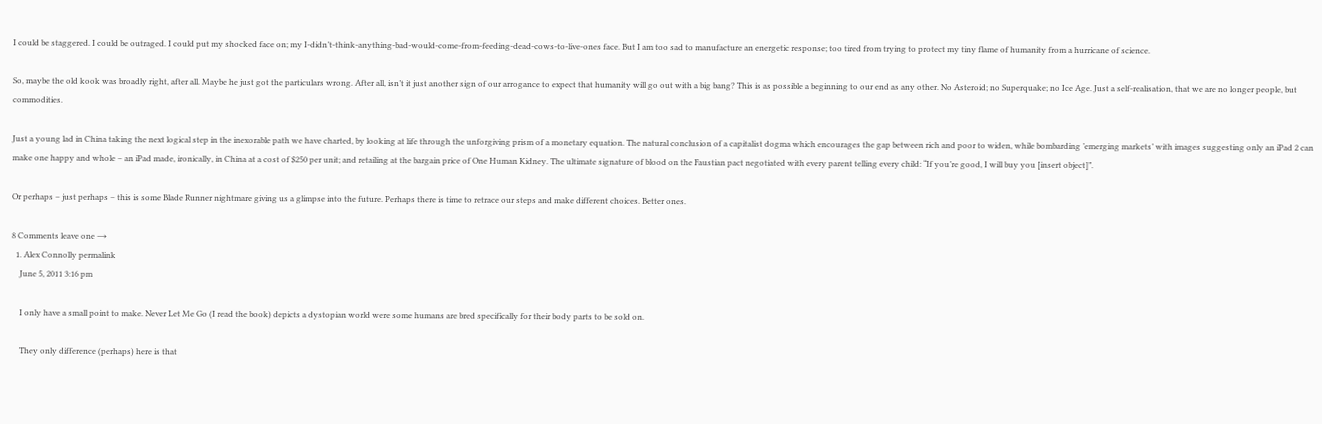I could be staggered. I could be outraged. I could put my shocked face on; my I-didn’t-think-anything-bad-would-come-from-feeding-dead-cows-to-live-ones face. But I am too sad to manufacture an energetic response; too tired from trying to protect my tiny flame of humanity from a hurricane of science.

So, maybe the old kook was broadly right, after all. Maybe he just got the particulars wrong. After all, isn’t it just another sign of our arrogance to expect that humanity will go out with a big bang? This is as possible a beginning to our end as any other. No Asteroid; no Superquake; no Ice Age. Just a self-realisation, that we are no longer people, but commodities.

Just a young lad in China taking the next logical step in the inexorable path we have charted, by looking at life through the unforgiving prism of a monetary equation. The natural conclusion of a capitalist dogma which encourages the gap between rich and poor to widen, while bombarding ’emerging markets’ with images suggesting only an iPad 2 can make one happy and whole – an iPad made, ironically, in China at a cost of $250 per unit; and retailing at the bargain price of One Human Kidney. The ultimate signature of blood on the Faustian pact negotiated with every parent telling every child: “If you’re good, I will buy you [insert object]”.

Or perhaps – just perhaps – this is some Blade Runner nightmare giving us a glimpse into the future. Perhaps there is time to retrace our steps and make different choices. Better ones.

8 Comments leave one →
  1. Alex Connolly permalink
    June 5, 2011 3:16 pm

    I only have a small point to make. Never Let Me Go (I read the book) depicts a dystopian world were some humans are bred specifically for their body parts to be sold on.

    They only difference (perhaps) here is that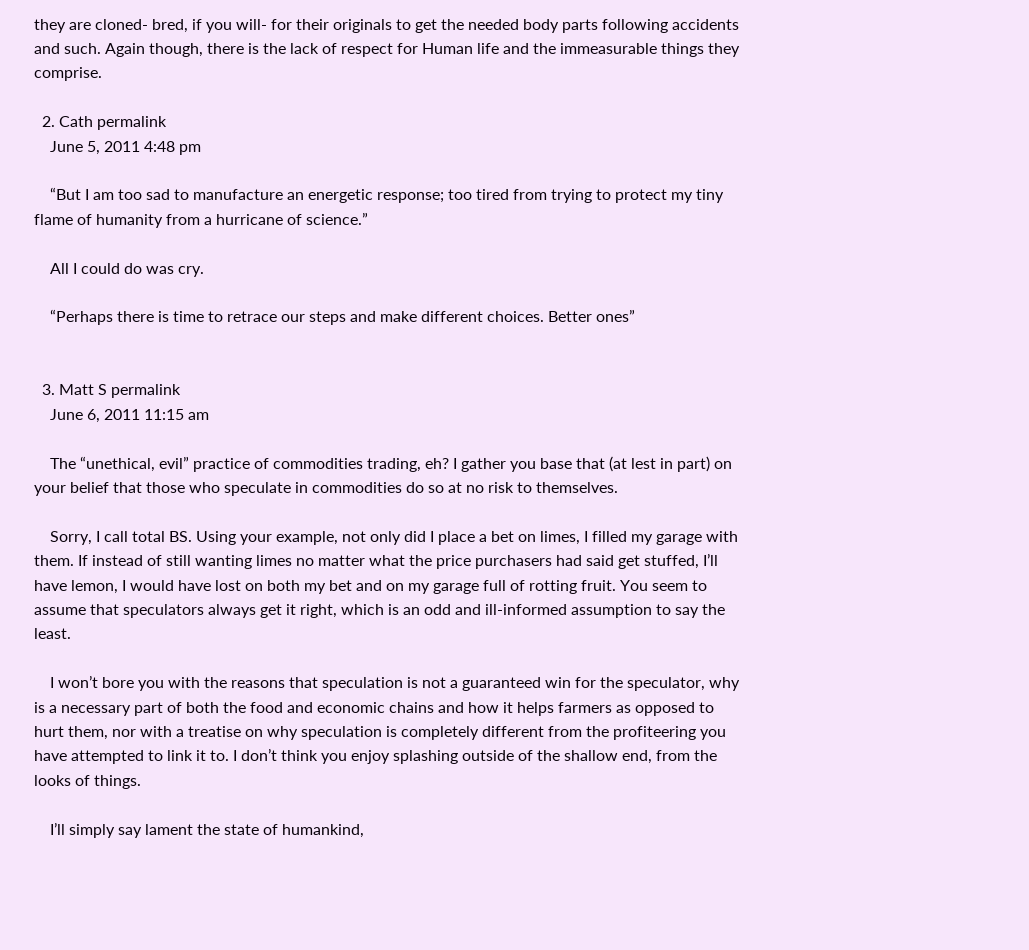they are cloned- bred, if you will- for their originals to get the needed body parts following accidents and such. Again though, there is the lack of respect for Human life and the immeasurable things they comprise.

  2. Cath permalink
    June 5, 2011 4:48 pm

    “But I am too sad to manufacture an energetic response; too tired from trying to protect my tiny flame of humanity from a hurricane of science.”

    All I could do was cry.

    “Perhaps there is time to retrace our steps and make different choices. Better ones”


  3. Matt S permalink
    June 6, 2011 11:15 am

    The “unethical, evil” practice of commodities trading, eh? I gather you base that (at lest in part) on your belief that those who speculate in commodities do so at no risk to themselves.

    Sorry, I call total BS. Using your example, not only did I place a bet on limes, I filled my garage with them. If instead of still wanting limes no matter what the price purchasers had said get stuffed, I’ll have lemon, I would have lost on both my bet and on my garage full of rotting fruit. You seem to assume that speculators always get it right, which is an odd and ill-informed assumption to say the least.

    I won’t bore you with the reasons that speculation is not a guaranteed win for the speculator, why is a necessary part of both the food and economic chains and how it helps farmers as opposed to hurt them, nor with a treatise on why speculation is completely different from the profiteering you have attempted to link it to. I don’t think you enjoy splashing outside of the shallow end, from the looks of things.

    I’ll simply say lament the state of humankind,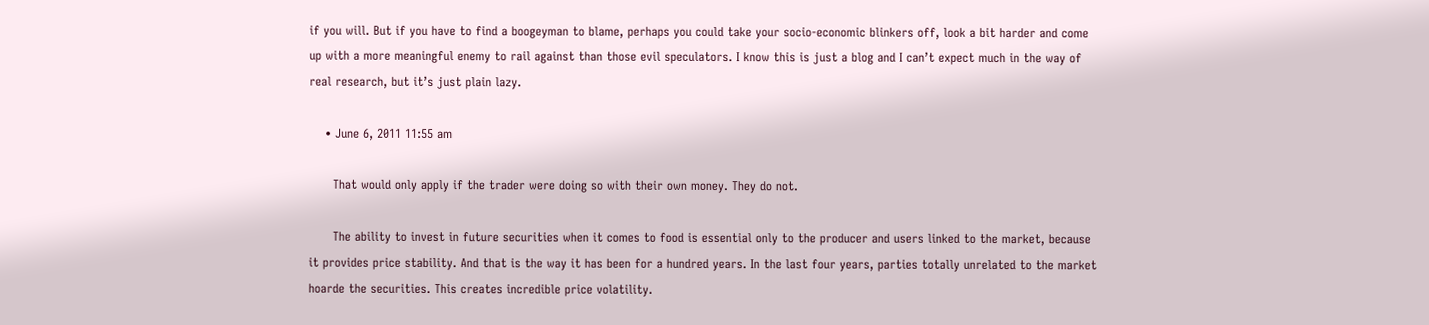if you will. But if you have to find a boogeyman to blame, perhaps you could take your socio-economic blinkers off, look a bit harder and come up with a more meaningful enemy to rail against than those evil speculators. I know this is just a blog and I can’t expect much in the way of real research, but it’s just plain lazy.

    • June 6, 2011 11:55 am

      That would only apply if the trader were doing so with their own money. They do not.

      The ability to invest in future securities when it comes to food is essential only to the producer and users linked to the market, because it provides price stability. And that is the way it has been for a hundred years. In the last four years, parties totally unrelated to the market hoarde the securities. This creates incredible price volatility.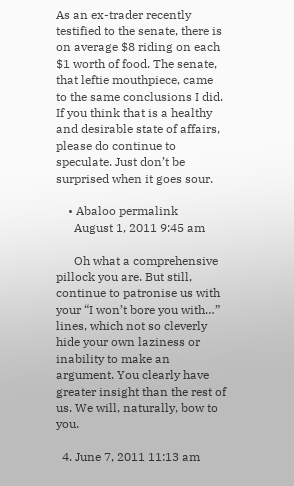As an ex-trader recently testified to the senate, there is on average $8 riding on each $1 worth of food. The senate, that leftie mouthpiece, came to the same conclusions I did. If you think that is a healthy and desirable state of affairs, please do continue to speculate. Just don’t be surprised when it goes sour.

    • Abaloo permalink
      August 1, 2011 9:45 am

      Oh what a comprehensive pillock you are. But still, continue to patronise us with your “I won’t bore you with…” lines, which not so cleverly hide your own laziness or inability to make an argument. You clearly have greater insight than the rest of us. We will, naturally, bow to you.

  4. June 7, 2011 11:13 am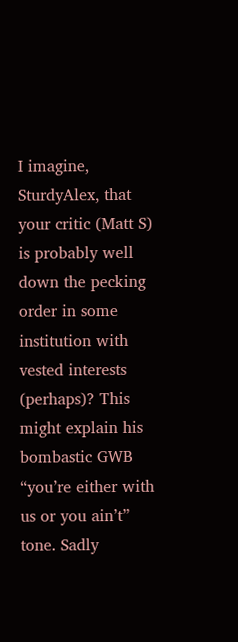I imagine, SturdyAlex, that your critic (Matt S) is probably well down the pecking order in some institution with vested interests (perhaps)? This might explain his bombastic GWB “you’re either with us or you ain’t” tone. Sadly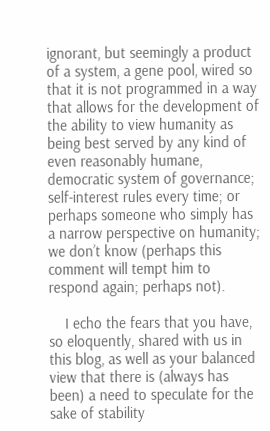ignorant, but seemingly a product of a system, a gene pool, wired so that it is not programmed in a way that allows for the development of the ability to view humanity as being best served by any kind of even reasonably humane, democratic system of governance; self-interest rules every time; or perhaps someone who simply has a narrow perspective on humanity; we don’t know (perhaps this comment will tempt him to respond again; perhaps not).

    I echo the fears that you have, so eloquently, shared with us in this blog, as well as your balanced view that there is (always has been) a need to speculate for the sake of stability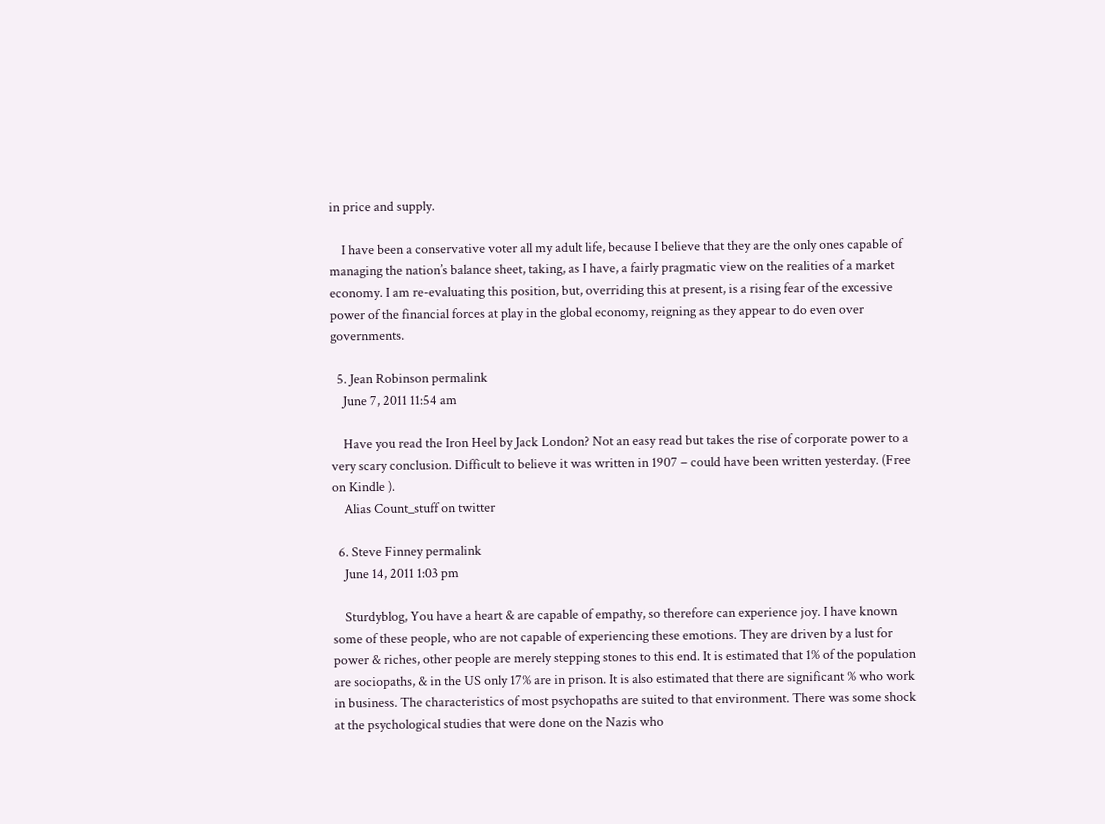in price and supply.

    I have been a conservative voter all my adult life, because I believe that they are the only ones capable of managing the nation’s balance sheet, taking, as I have, a fairly pragmatic view on the realities of a market economy. I am re-evaluating this position, but, overriding this at present, is a rising fear of the excessive power of the financial forces at play in the global economy, reigning as they appear to do even over governments.

  5. Jean Robinson permalink
    June 7, 2011 11:54 am

    Have you read the Iron Heel by Jack London? Not an easy read but takes the rise of corporate power to a very scary conclusion. Difficult to believe it was written in 1907 – could have been written yesterday. (Free on Kindle ).
    Alias Count_stuff on twitter

  6. Steve Finney permalink
    June 14, 2011 1:03 pm

    Sturdyblog, You have a heart & are capable of empathy, so therefore can experience joy. I have known some of these people, who are not capable of experiencing these emotions. They are driven by a lust for power & riches, other people are merely stepping stones to this end. It is estimated that 1% of the population are sociopaths, & in the US only 17% are in prison. It is also estimated that there are significant % who work in business. The characteristics of most psychopaths are suited to that environment. There was some shock at the psychological studies that were done on the Nazis who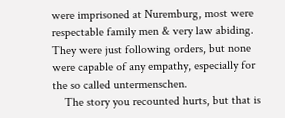were imprisoned at Nuremburg, most were respectable family men & very law abiding. They were just following orders, but none were capable of any empathy, especially for the so called untermenschen.
    The story you recounted hurts, but that is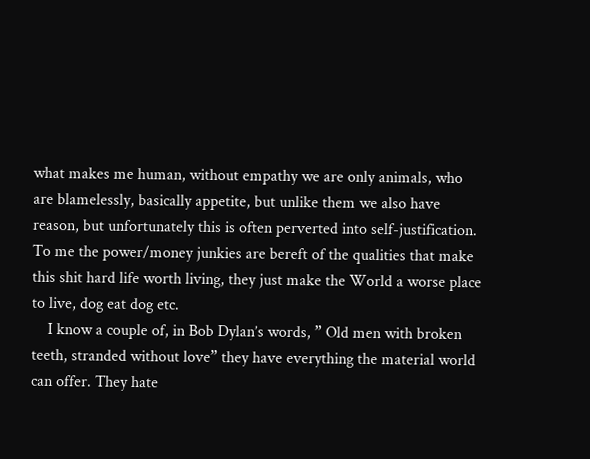what makes me human, without empathy we are only animals, who are blamelessly, basically appetite, but unlike them we also have reason, but unfortunately this is often perverted into self-justification. To me the power/money junkies are bereft of the qualities that make this shit hard life worth living, they just make the World a worse place to live, dog eat dog etc.
    I know a couple of, in Bob Dylan’s words, ” Old men with broken teeth, stranded without love” they have everything the material world can offer. They hate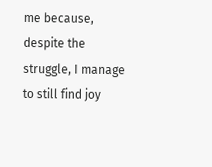me because, despite the struggle, I manage to still find joy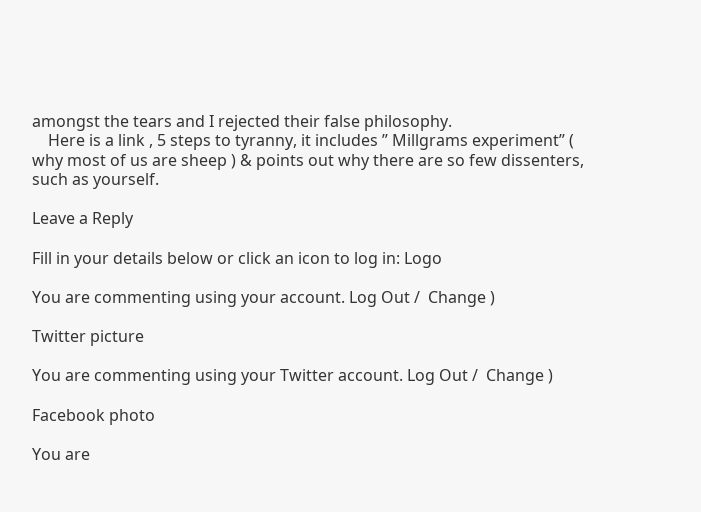amongst the tears and I rejected their false philosophy.
    Here is a link , 5 steps to tyranny, it includes ” Millgrams experiment” ( why most of us are sheep ) & points out why there are so few dissenters, such as yourself.

Leave a Reply

Fill in your details below or click an icon to log in: Logo

You are commenting using your account. Log Out /  Change )

Twitter picture

You are commenting using your Twitter account. Log Out /  Change )

Facebook photo

You are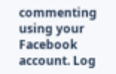commenting using your Facebook account. Log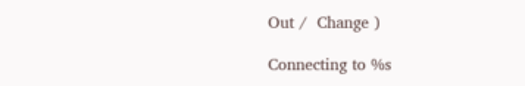Out /  Change )

Connecting to %s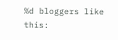%d bloggers like this: